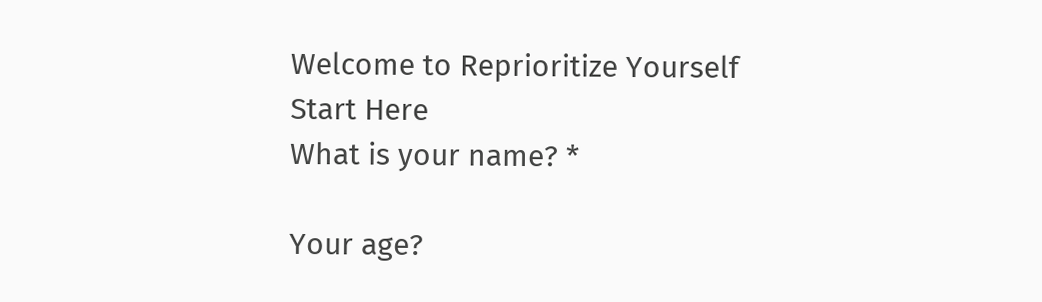Welcome to Reprioritize Yourself
Start Here
What is your name? *

Your age?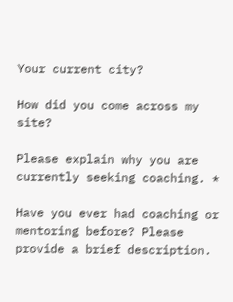Your current city?

How did you come across my site?

Please explain why you are currently seeking coaching. *

Have you ever had coaching or mentoring before? Please provide a brief description.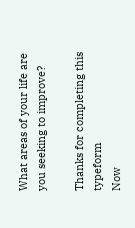What areas of your life are you seeking to improve?

Thanks for completing this typeform
Now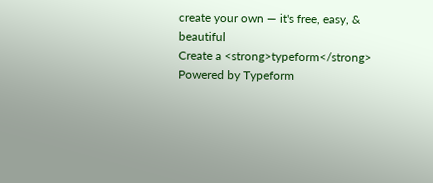create your own — it's free, easy, & beautiful
Create a <strong>typeform</strong>
Powered by Typeform